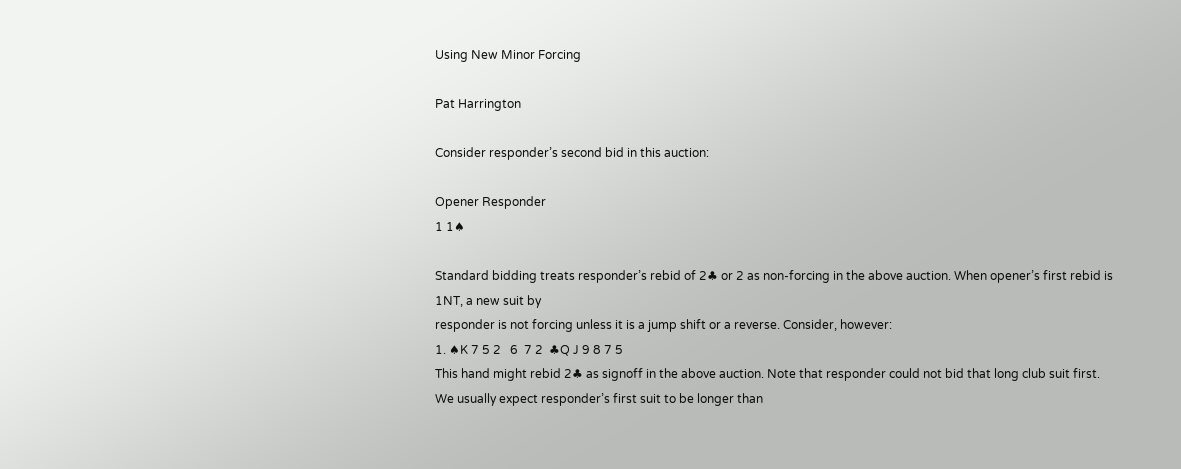Using New Minor Forcing

Pat Harrington

Consider responder’s second bid in this auction:

Opener Responder
1 1♠

Standard bidding treats responder’s rebid of 2♣ or 2 as non-forcing in the above auction. When opener’s first rebid is 1NT, a new suit by
responder is not forcing unless it is a jump shift or a reverse. Consider, however:
1. ♠K 7 5 2   6  7 2  ♣Q J 9 8 7 5
This hand might rebid 2♣ as signoff in the above auction. Note that responder could not bid that long club suit first. We usually expect responder’s first suit to be longer than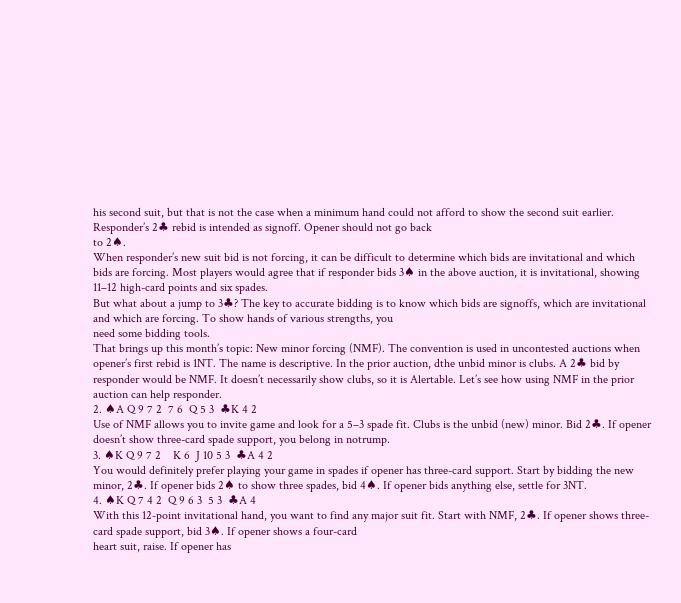his second suit, but that is not the case when a minimum hand could not afford to show the second suit earlier. Responder’s 2♣ rebid is intended as signoff. Opener should not go back
to 2♠.
When responder’s new suit bid is not forcing, it can be difficult to determine which bids are invitational and which bids are forcing. Most players would agree that if responder bids 3♠ in the above auction, it is invitational, showing 11–12 high-card points and six spades.
But what about a jump to 3♣? The key to accurate bidding is to know which bids are signoffs, which are invitational and which are forcing. To show hands of various strengths, you
need some bidding tools.
That brings up this month’s topic: New minor forcing (NMF). The convention is used in uncontested auctions when opener’s first rebid is 1NT. The name is descriptive. In the prior auction, dthe unbid minor is clubs. A 2♣ bid by responder would be NMF. It doesn’t necessarily show clubs, so it is Alertable. Let’s see how using NMF in the prior auction can help responder.
2. ♠A Q 9 7 2  7 6  Q 5 3  ♣K 4 2
Use of NMF allows you to invite game and look for a 5–3 spade fit. Clubs is the unbid (new) minor. Bid 2♣. If opener doesn’t show three-card spade support, you belong in notrump.
3. ♠K Q 9 7 2    K 6  J 10 5 3  ♣A 4 2
You would definitely prefer playing your game in spades if opener has three-card support. Start by bidding the new minor, 2♣. If opener bids 2♠ to show three spades, bid 4♠. If opener bids anything else, settle for 3NT.
4. ♠K Q 7 4 2  Q 9 6 3  5 3  ♣A 4
With this 12-point invitational hand, you want to find any major suit fit. Start with NMF, 2♣. If opener shows three-card spade support, bid 3♠. If opener shows a four-card
heart suit, raise. If opener has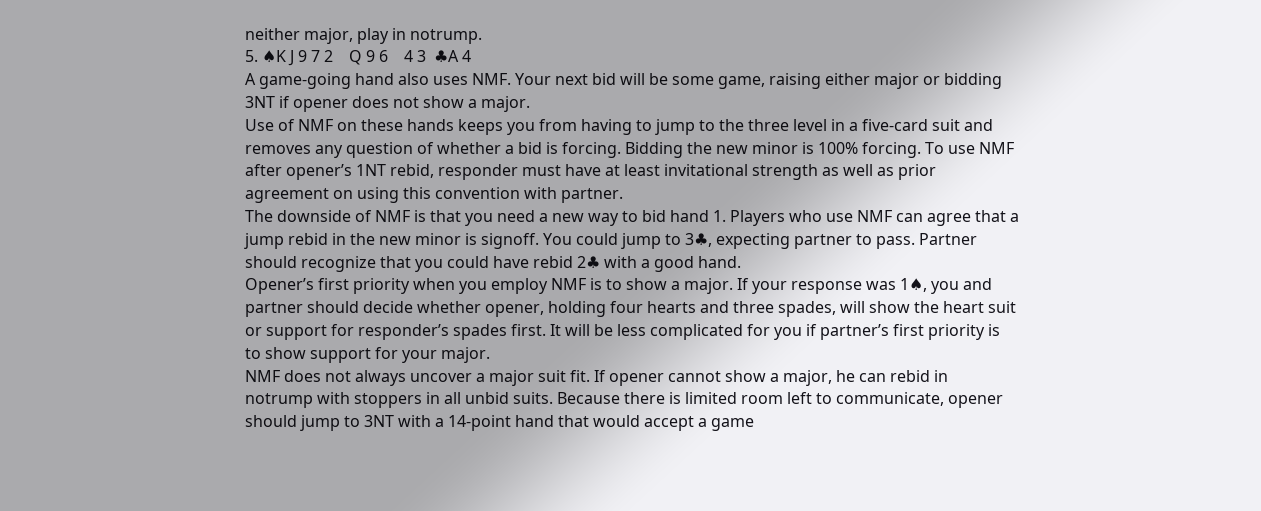neither major, play in notrump.
5. ♠K J 9 7 2    Q 9 6    4 3  ♣A 4
A game-going hand also uses NMF. Your next bid will be some game, raising either major or bidding 3NT if opener does not show a major.
Use of NMF on these hands keeps you from having to jump to the three level in a five-card suit and removes any question of whether a bid is forcing. Bidding the new minor is 100% forcing. To use NMF after opener’s 1NT rebid, responder must have at least invitational strength as well as prior agreement on using this convention with partner.
The downside of NMF is that you need a new way to bid hand 1. Players who use NMF can agree that a jump rebid in the new minor is signoff. You could jump to 3♣, expecting partner to pass. Partner should recognize that you could have rebid 2♣ with a good hand.
Opener’s first priority when you employ NMF is to show a major. If your response was 1♠, you and partner should decide whether opener, holding four hearts and three spades, will show the heart suit or support for responder’s spades first. It will be less complicated for you if partner’s first priority is to show support for your major.
NMF does not always uncover a major suit fit. If opener cannot show a major, he can rebid in notrump with stoppers in all unbid suits. Because there is limited room left to communicate, opener should jump to 3NT with a 14-point hand that would accept a game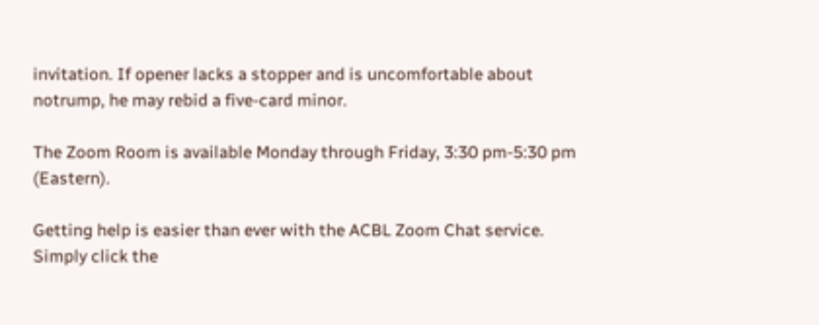invitation. If opener lacks a stopper and is uncomfortable about notrump, he may rebid a five-card minor.

The Zoom Room is available Monday through Friday, 3:30 pm-5:30 pm (Eastern).

Getting help is easier than ever with the ACBL Zoom Chat service.
Simply click the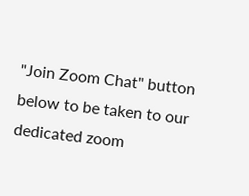"Join Zoom Chat" button below to be taken to our dedicated zoom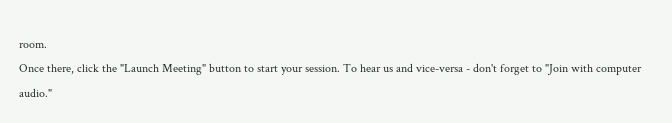room.
Once there, click the "Launch Meeting" button to start your session. To hear us and vice-versa - don't forget to "Join with computer audio."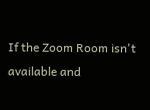If the Zoom Room isn't available and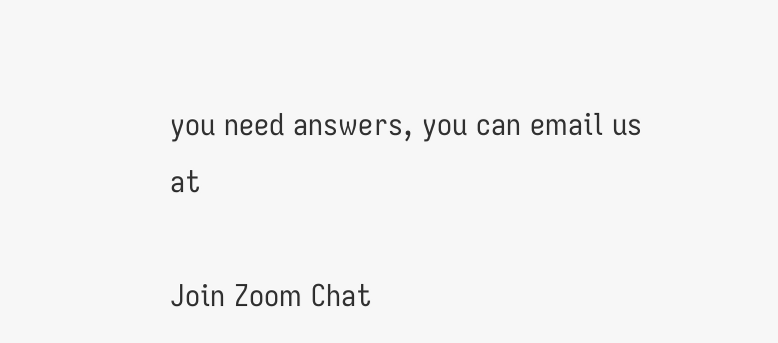you need answers, you can email us at

Join Zoom Chat